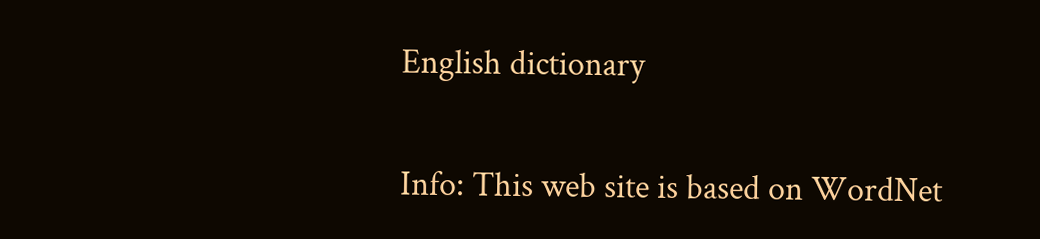English dictionary

Info: This web site is based on WordNet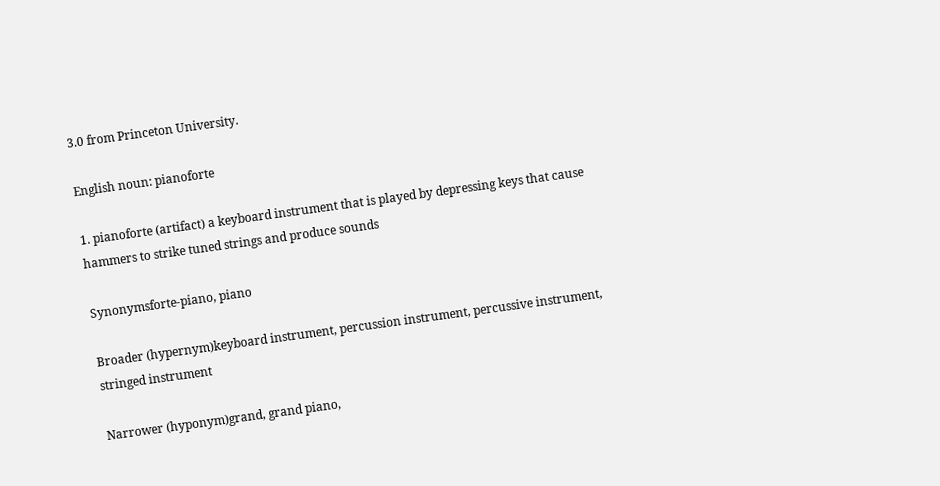3.0 from Princeton University.

English noun: pianoforte

1. pianoforte (artifact) a keyboard instrument that is played by depressing keys that cause hammers to strike tuned strings and produce sounds

Synonymsforte-piano, piano

Broader (hypernym)keyboard instrument, percussion instrument, percussive instrument, stringed instrument

Narrower (hyponym)grand, grand piano,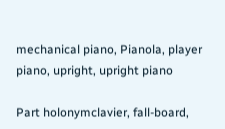mechanical piano, Pianola, player piano, upright, upright piano

Part holonymclavier, fall-board,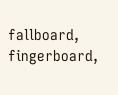fallboard, fingerboard,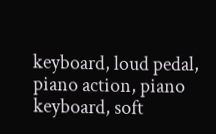keyboard, loud pedal, piano action, piano keyboard, soft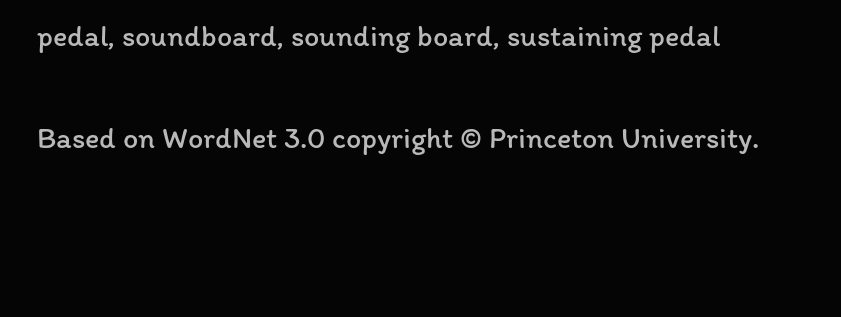pedal, soundboard, sounding board, sustaining pedal

Based on WordNet 3.0 copyright © Princeton University.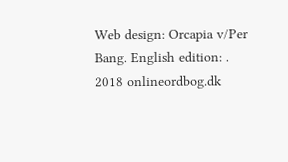Web design: Orcapia v/Per Bang. English edition: .
2018 onlineordbog.dk